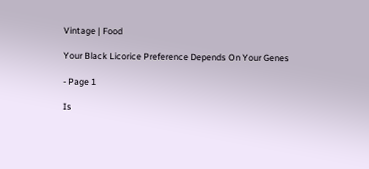Vintage | Food

Your Black Licorice Preference Depends On Your Genes

- Page 1

Is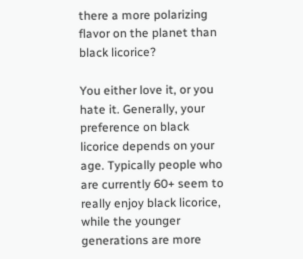there a more polarizing flavor on the planet than black licorice?

You either love it, or you hate it. Generally, your preference on black licorice depends on your age. Typically people who are currently 60+ seem to really enjoy black licorice, while the younger generations are more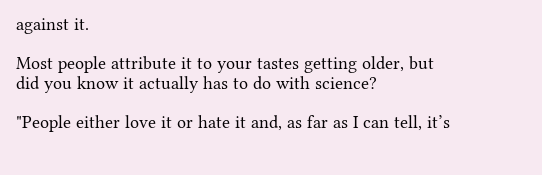against it.

Most people attribute it to your tastes getting older, but did you know it actually has to do with science?

"People either love it or hate it and, as far as I can tell, it’s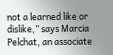not a learned like or dislike,” says Marcia Pelchat, an associate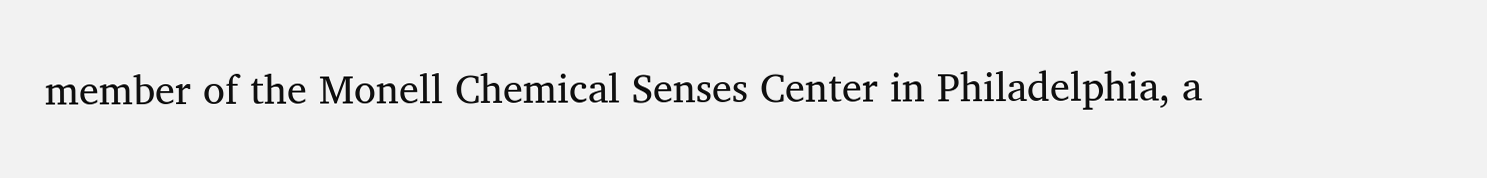member of the Monell Chemical Senses Center in Philadelphia, a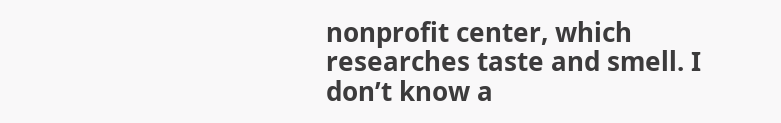nonprofit center, which researches taste and smell. I don’t know a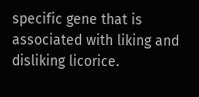specific gene that is associated with liking and disliking licorice.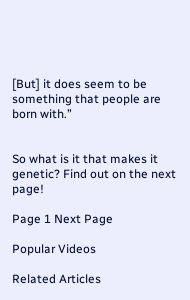[But] it does seem to be something that people are born with.”


So what is it that makes it genetic? Find out on the next page!

Page 1 Next Page

Popular Videos

Related Articles